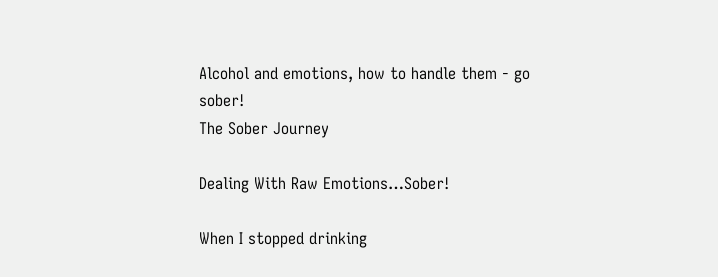Alcohol and emotions, how to handle them - go sober!
The Sober Journey

Dealing With Raw Emotions…Sober!

When I stopped drinking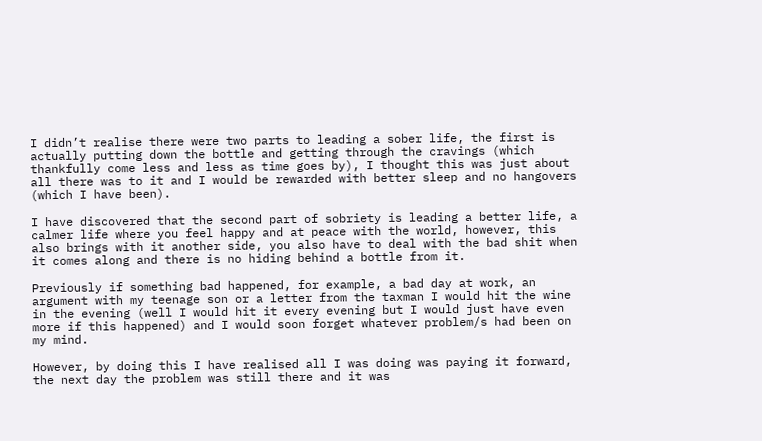I didn’t realise there were two parts to leading a sober life, the first is actually putting down the bottle and getting through the cravings (which thankfully come less and less as time goes by), I thought this was just about all there was to it and I would be rewarded with better sleep and no hangovers (which I have been).

I have discovered that the second part of sobriety is leading a better life, a calmer life where you feel happy and at peace with the world, however, this also brings with it another side, you also have to deal with the bad shit when it comes along and there is no hiding behind a bottle from it.

Previously if something bad happened, for example, a bad day at work, an argument with my teenage son or a letter from the taxman I would hit the wine in the evening (well I would hit it every evening but I would just have even more if this happened) and I would soon forget whatever problem/s had been on my mind.

However, by doing this I have realised all I was doing was paying it forward, the next day the problem was still there and it was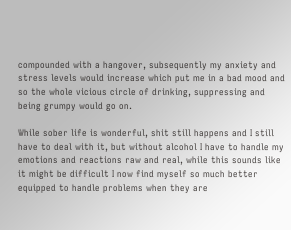compounded with a hangover, subsequently my anxiety and stress levels would increase which put me in a bad mood and so the whole vicious circle of drinking, suppressing and being grumpy would go on.

While sober life is wonderful, shit still happens and I still have to deal with it, but without alcohol I have to handle my emotions and reactions raw and real, while this sounds like it might be difficult I now find myself so much better equipped to handle problems when they are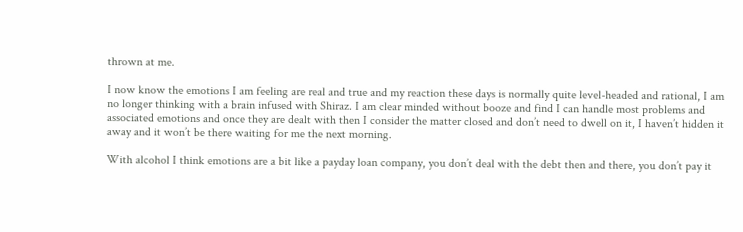thrown at me.

I now know the emotions I am feeling are real and true and my reaction these days is normally quite level-headed and rational, I am no longer thinking with a brain infused with Shiraz. I am clear minded without booze and find I can handle most problems and associated emotions and once they are dealt with then I consider the matter closed and don’t need to dwell on it, I haven’t hidden it away and it won’t be there waiting for me the next morning.

With alcohol I think emotions are a bit like a payday loan company, you don’t deal with the debt then and there, you don’t pay it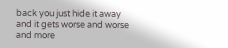back you just hide it away and it gets worse and worse and more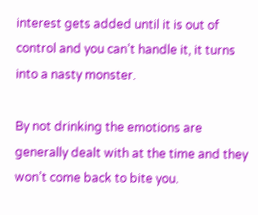interest gets added until it is out of control and you can’t handle it, it turns into a nasty monster.

By not drinking the emotions are generally dealt with at the time and they won’t come back to bite you.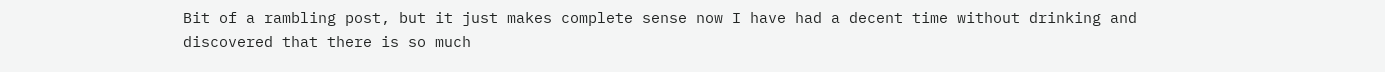Bit of a rambling post, but it just makes complete sense now I have had a decent time without drinking and discovered that there is so much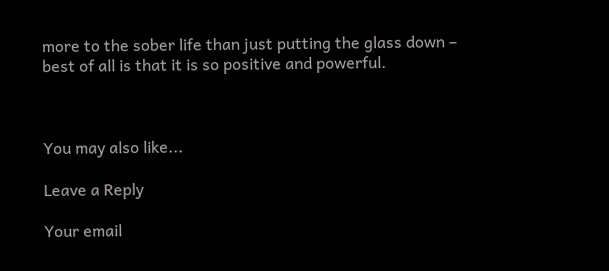more to the sober life than just putting the glass down – best of all is that it is so positive and powerful.



You may also like...

Leave a Reply

Your email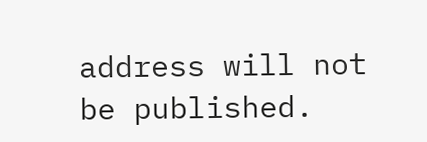address will not be published.